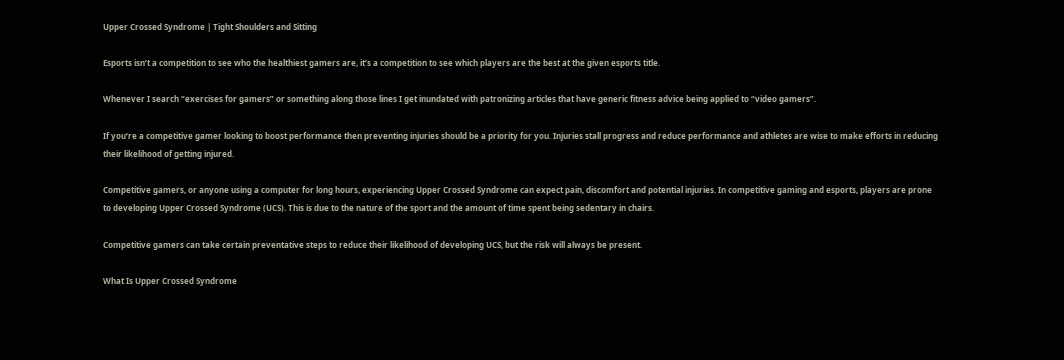Upper Crossed Syndrome | Tight Shoulders and Sitting

Esports isn’t a competition to see who the healthiest gamers are, it’s a competition to see which players are the best at the given esports title.

Whenever I search “exercises for gamers” or something along those lines I get inundated with patronizing articles that have generic fitness advice being applied to “video gamers”.

If you’re a competitive gamer looking to boost performance then preventing injuries should be a priority for you. Injuries stall progress and reduce performance and athletes are wise to make efforts in reducing their likelihood of getting injured.

Competitive gamers, or anyone using a computer for long hours, experiencing Upper Crossed Syndrome can expect pain, discomfort and potential injuries. In competitive gaming and esports, players are prone to developing Upper Crossed Syndrome (UCS). This is due to the nature of the sport and the amount of time spent being sedentary in chairs.

Competitive gamers can take certain preventative steps to reduce their likelihood of developing UCS, but the risk will always be present.

What Is Upper Crossed Syndrome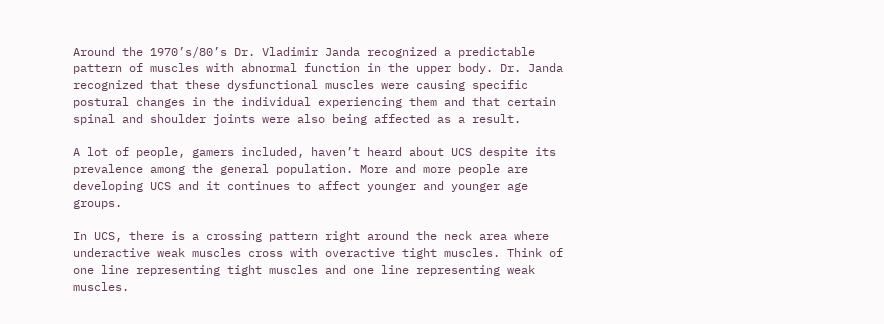Around the 1970’s/80’s Dr. Vladimir Janda recognized a predictable pattern of muscles with abnormal function in the upper body. Dr. Janda recognized that these dysfunctional muscles were causing specific postural changes in the individual experiencing them and that certain spinal and shoulder joints were also being affected as a result.

A lot of people, gamers included, haven’t heard about UCS despite its prevalence among the general population. More and more people are developing UCS and it continues to affect younger and younger age groups.

In UCS, there is a crossing pattern right around the neck area where underactive weak muscles cross with overactive tight muscles. Think of one line representing tight muscles and one line representing weak muscles.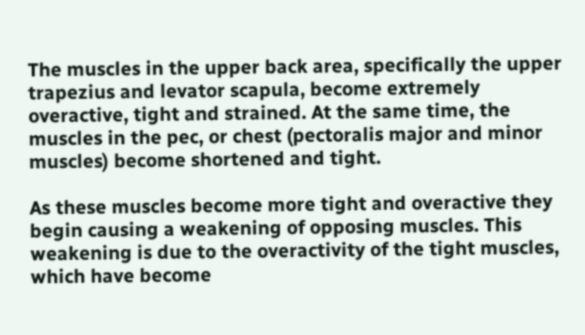The muscles in the upper back area, specifically the upper trapezius and levator scapula, become extremely overactive, tight and strained. At the same time, the muscles in the pec, or chest (pectoralis major and minor muscles) become shortened and tight.

As these muscles become more tight and overactive they begin causing a weakening of opposing muscles. This weakening is due to the overactivity of the tight muscles, which have become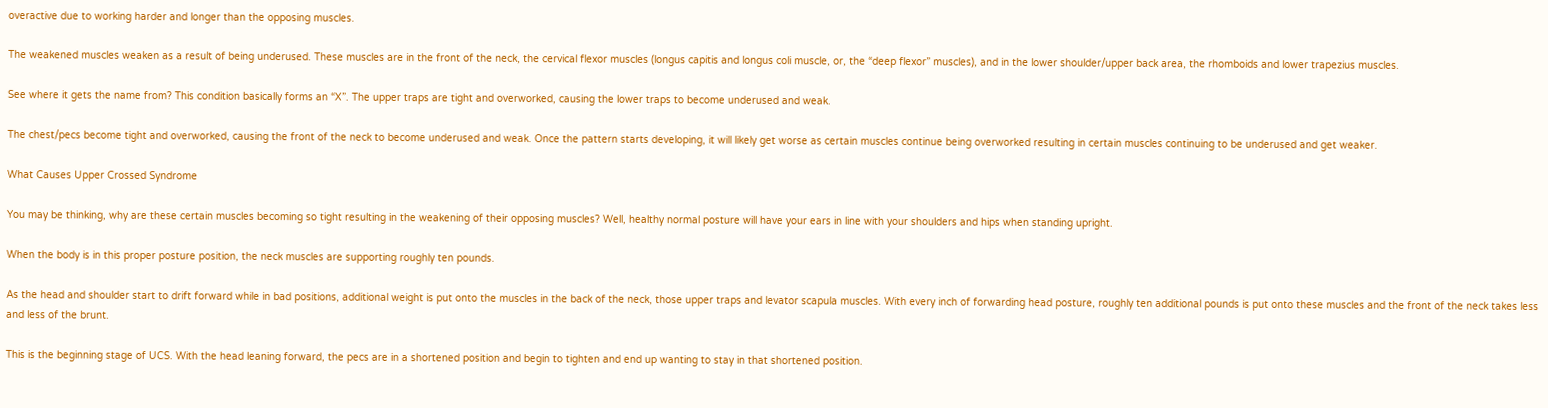overactive due to working harder and longer than the opposing muscles.

The weakened muscles weaken as a result of being underused. These muscles are in the front of the neck, the cervical flexor muscles (longus capitis and longus coli muscle, or, the “deep flexor” muscles), and in the lower shoulder/upper back area, the rhomboids and lower trapezius muscles.

See where it gets the name from? This condition basically forms an “X”. The upper traps are tight and overworked, causing the lower traps to become underused and weak.

The chest/pecs become tight and overworked, causing the front of the neck to become underused and weak. Once the pattern starts developing, it will likely get worse as certain muscles continue being overworked resulting in certain muscles continuing to be underused and get weaker.

What Causes Upper Crossed Syndrome

You may be thinking, why are these certain muscles becoming so tight resulting in the weakening of their opposing muscles? Well, healthy normal posture will have your ears in line with your shoulders and hips when standing upright.

When the body is in this proper posture position, the neck muscles are supporting roughly ten pounds.

As the head and shoulder start to drift forward while in bad positions, additional weight is put onto the muscles in the back of the neck, those upper traps and levator scapula muscles. With every inch of forwarding head posture, roughly ten additional pounds is put onto these muscles and the front of the neck takes less and less of the brunt.

This is the beginning stage of UCS. With the head leaning forward, the pecs are in a shortened position and begin to tighten and end up wanting to stay in that shortened position.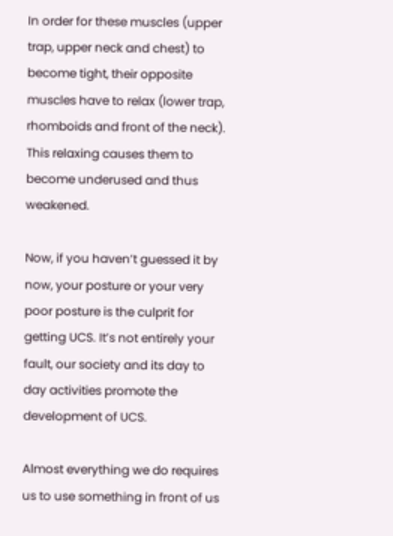In order for these muscles (upper trap, upper neck and chest) to become tight, their opposite muscles have to relax (lower trap, rhomboids and front of the neck). This relaxing causes them to become underused and thus weakened.

Now, if you haven’t guessed it by now, your posture or your very poor posture is the culprit for getting UCS. It’s not entirely your fault, our society and its day to day activities promote the development of UCS.

Almost everything we do requires us to use something in front of us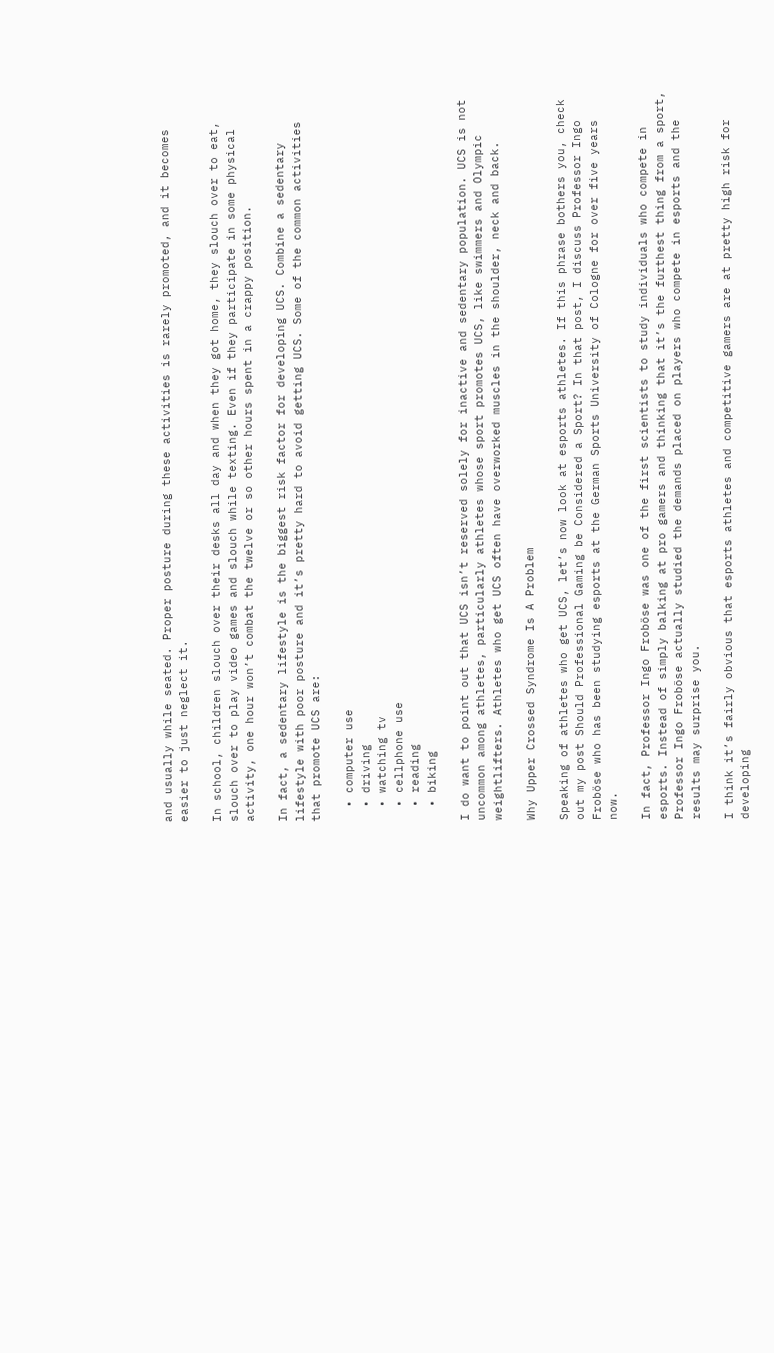and usually while seated. Proper posture during these activities is rarely promoted, and it becomes easier to just neglect it.

In school, children slouch over their desks all day and when they got home, they slouch over to eat, slouch over to play video games and slouch while texting. Even if they participate in some physical activity, one hour won’t combat the twelve or so other hours spent in a crappy position.

In fact, a sedentary lifestyle is the biggest risk factor for developing UCS. Combine a sedentary lifestyle with poor posture and it’s pretty hard to avoid getting UCS. Some of the common activities that promote UCS are:

  • computer use
  • driving
  • watching tv
  • cellphone use
  • reading
  • biking

I do want to point out that UCS isn’t reserved solely for inactive and sedentary population. UCS is not uncommon among athletes, particularly athletes whose sport promotes UCS, like swimmers and Olympic weightlifters. Athletes who get UCS often have overworked muscles in the shoulder, neck and back.

Why Upper Crossed Syndrome Is A Problem

Speaking of athletes who get UCS, let’s now look at esports athletes. If this phrase bothers you, check out my post Should Professional Gaming be Considered a Sport? In that post, I discuss Professor Ingo Froböse who has been studying esports at the German Sports University of Cologne for over five years now.

In fact, Professor Ingo Froböse was one of the first scientists to study individuals who compete in esports. Instead of simply balking at pro gamers and thinking that it’s the furthest thing from a sport, Professor Ingo Froböse actually studied the demands placed on players who compete in esports and the results may surprise you.

I think it’s fairly obvious that esports athletes and competitive gamers are at pretty high risk for developing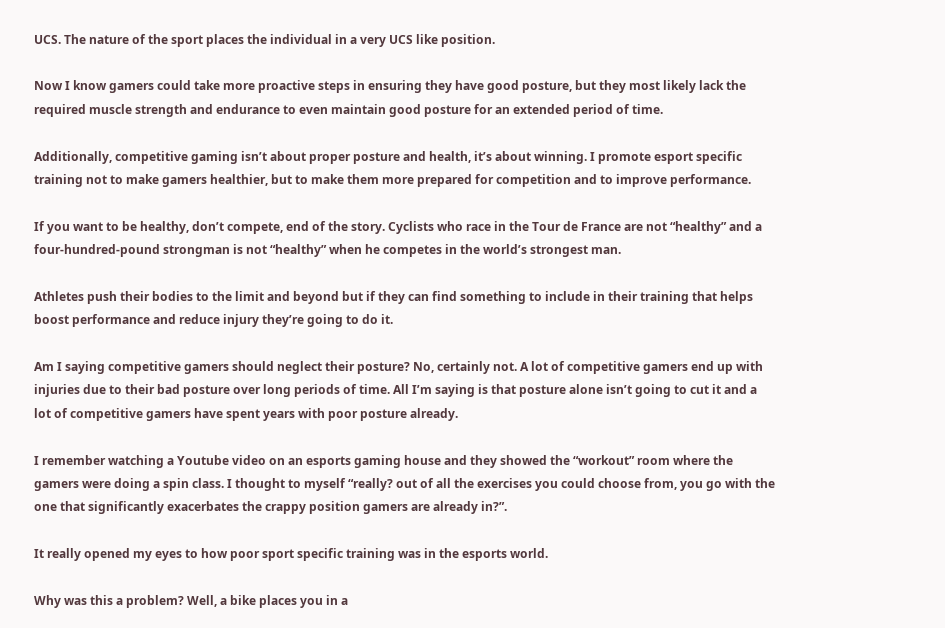UCS. The nature of the sport places the individual in a very UCS like position.

Now I know gamers could take more proactive steps in ensuring they have good posture, but they most likely lack the required muscle strength and endurance to even maintain good posture for an extended period of time.

Additionally, competitive gaming isn’t about proper posture and health, it’s about winning. I promote esport specific training not to make gamers healthier, but to make them more prepared for competition and to improve performance.

If you want to be healthy, don’t compete, end of the story. Cyclists who race in the Tour de France are not “healthy” and a four-hundred-pound strongman is not “healthy” when he competes in the world’s strongest man.

Athletes push their bodies to the limit and beyond but if they can find something to include in their training that helps boost performance and reduce injury they’re going to do it.

Am I saying competitive gamers should neglect their posture? No, certainly not. A lot of competitive gamers end up with injuries due to their bad posture over long periods of time. All I’m saying is that posture alone isn’t going to cut it and a lot of competitive gamers have spent years with poor posture already.

I remember watching a Youtube video on an esports gaming house and they showed the “workout” room where the gamers were doing a spin class. I thought to myself “really? out of all the exercises you could choose from, you go with the one that significantly exacerbates the crappy position gamers are already in?”.

It really opened my eyes to how poor sport specific training was in the esports world.

Why was this a problem? Well, a bike places you in a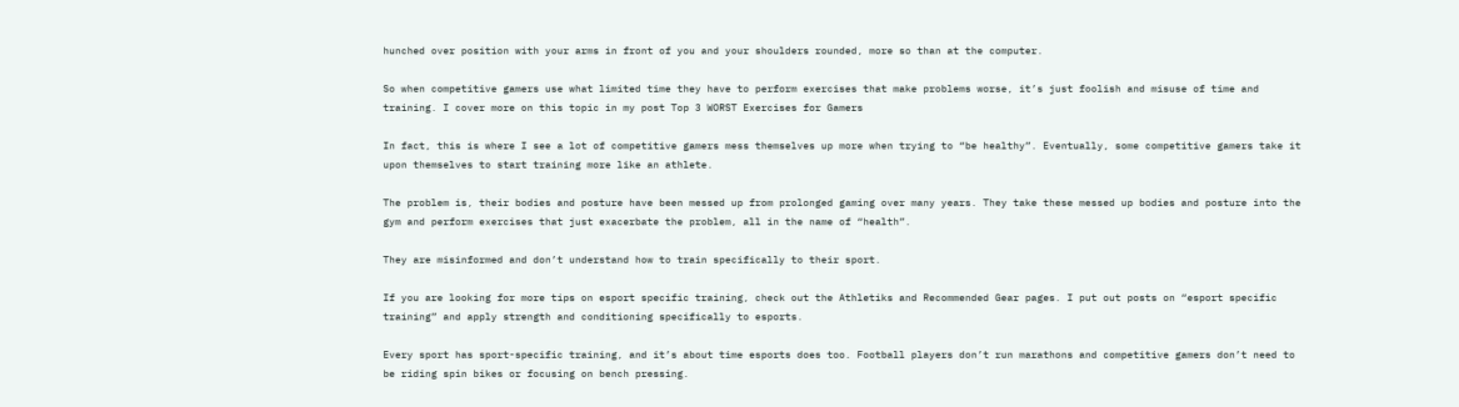hunched over position with your arms in front of you and your shoulders rounded, more so than at the computer.

So when competitive gamers use what limited time they have to perform exercises that make problems worse, it’s just foolish and misuse of time and training. I cover more on this topic in my post Top 3 WORST Exercises for Gamers

In fact, this is where I see a lot of competitive gamers mess themselves up more when trying to “be healthy”. Eventually, some competitive gamers take it upon themselves to start training more like an athlete.

The problem is, their bodies and posture have been messed up from prolonged gaming over many years. They take these messed up bodies and posture into the gym and perform exercises that just exacerbate the problem, all in the name of “health”.

They are misinformed and don’t understand how to train specifically to their sport.

If you are looking for more tips on esport specific training, check out the Athletiks and Recommended Gear pages. I put out posts on “esport specific training” and apply strength and conditioning specifically to esports.

Every sport has sport-specific training, and it’s about time esports does too. Football players don’t run marathons and competitive gamers don’t need to be riding spin bikes or focusing on bench pressing.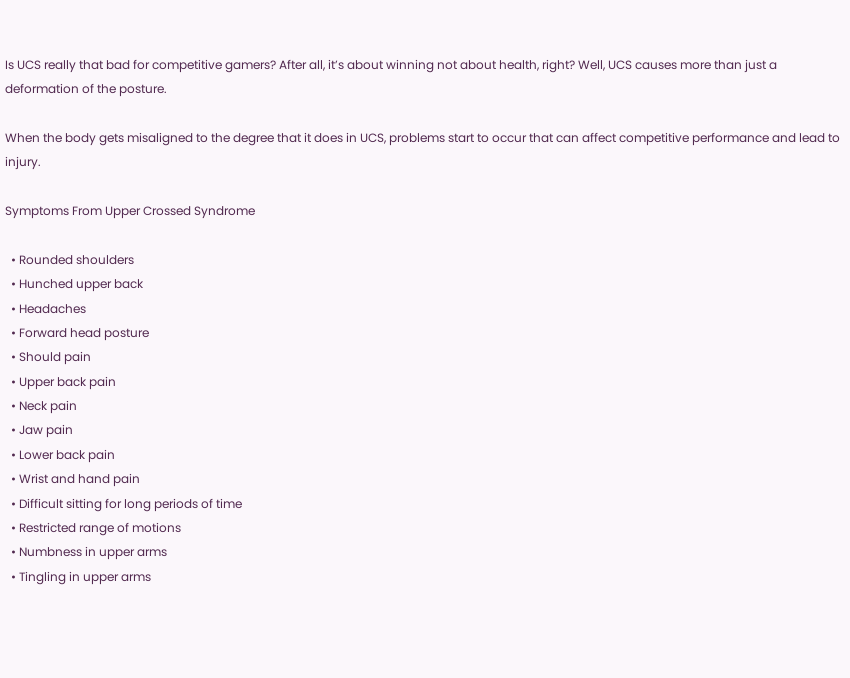Is UCS really that bad for competitive gamers? After all, it’s about winning not about health, right? Well, UCS causes more than just a deformation of the posture.

When the body gets misaligned to the degree that it does in UCS, problems start to occur that can affect competitive performance and lead to injury.

Symptoms From Upper Crossed Syndrome

  • Rounded shoulders
  • Hunched upper back
  • Headaches
  • Forward head posture
  • Should pain
  • Upper back pain
  • Neck pain
  • Jaw pain
  • Lower back pain
  • Wrist and hand pain
  • Difficult sitting for long periods of time
  • Restricted range of motions
  • Numbness in upper arms
  • Tingling in upper arms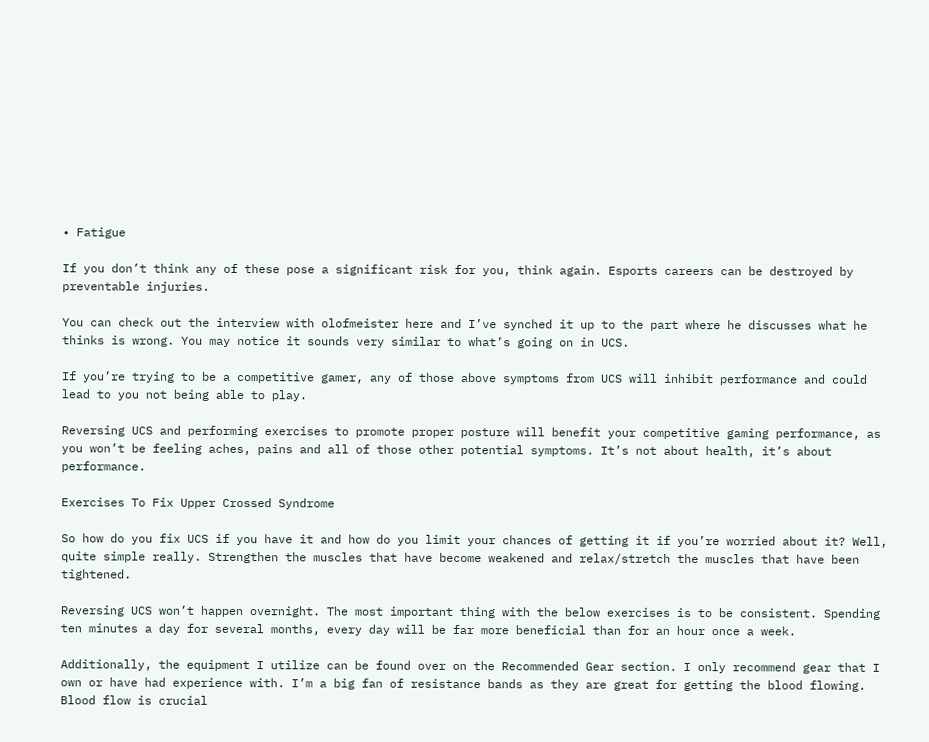• Fatigue

If you don’t think any of these pose a significant risk for you, think again. Esports careers can be destroyed by preventable injuries.

You can check out the interview with olofmeister here and I’ve synched it up to the part where he discusses what he thinks is wrong. You may notice it sounds very similar to what’s going on in UCS.

If you’re trying to be a competitive gamer, any of those above symptoms from UCS will inhibit performance and could lead to you not being able to play.

Reversing UCS and performing exercises to promote proper posture will benefit your competitive gaming performance, as you won’t be feeling aches, pains and all of those other potential symptoms. It’s not about health, it’s about performance.

Exercises To Fix Upper Crossed Syndrome

So how do you fix UCS if you have it and how do you limit your chances of getting it if you’re worried about it? Well, quite simple really. Strengthen the muscles that have become weakened and relax/stretch the muscles that have been tightened.

Reversing UCS won’t happen overnight. The most important thing with the below exercises is to be consistent. Spending ten minutes a day for several months, every day will be far more beneficial than for an hour once a week.

Additionally, the equipment I utilize can be found over on the Recommended Gear section. I only recommend gear that I own or have had experience with. I’m a big fan of resistance bands as they are great for getting the blood flowing. Blood flow is crucial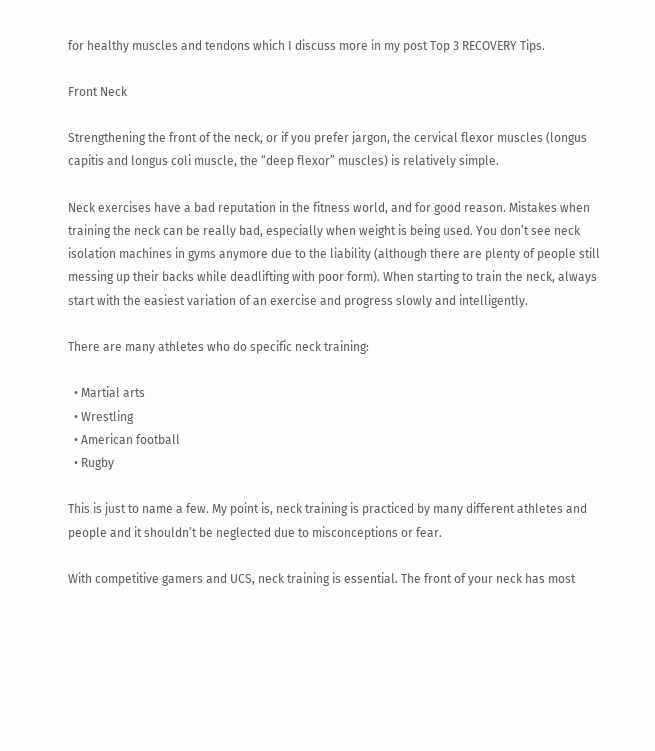for healthy muscles and tendons which I discuss more in my post Top 3 RECOVERY Tips.

Front Neck

Strengthening the front of the neck, or if you prefer jargon, the cervical flexor muscles (longus capitis and longus coli muscle, the “deep flexor” muscles) is relatively simple.

Neck exercises have a bad reputation in the fitness world, and for good reason. Mistakes when training the neck can be really bad, especially when weight is being used. You don’t see neck isolation machines in gyms anymore due to the liability (although there are plenty of people still messing up their backs while deadlifting with poor form). When starting to train the neck, always start with the easiest variation of an exercise and progress slowly and intelligently.

There are many athletes who do specific neck training:

  • Martial arts
  • Wrestling
  • American football
  • Rugby

This is just to name a few. My point is, neck training is practiced by many different athletes and people and it shouldn’t be neglected due to misconceptions or fear.

With competitive gamers and UCS, neck training is essential. The front of your neck has most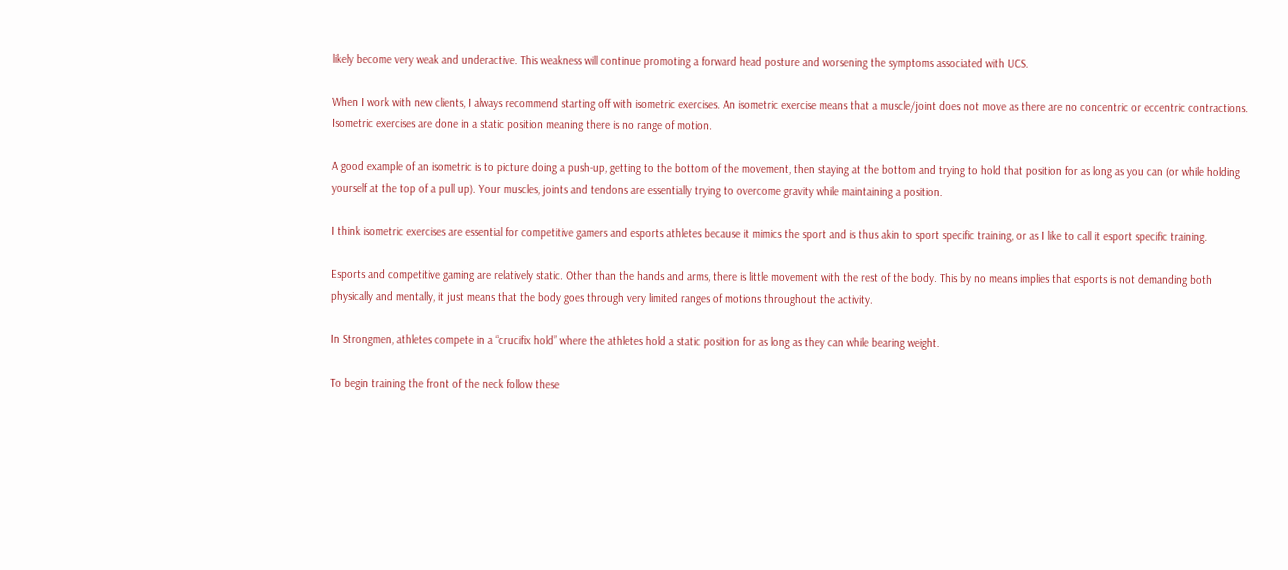likely become very weak and underactive. This weakness will continue promoting a forward head posture and worsening the symptoms associated with UCS.

When I work with new clients, I always recommend starting off with isometric exercises. An isometric exercise means that a muscle/joint does not move as there are no concentric or eccentric contractions. Isometric exercises are done in a static position meaning there is no range of motion.

A good example of an isometric is to picture doing a push-up, getting to the bottom of the movement, then staying at the bottom and trying to hold that position for as long as you can (or while holding yourself at the top of a pull up). Your muscles, joints and tendons are essentially trying to overcome gravity while maintaining a position.

I think isometric exercises are essential for competitive gamers and esports athletes because it mimics the sport and is thus akin to sport specific training, or as I like to call it esport specific training.

Esports and competitive gaming are relatively static. Other than the hands and arms, there is little movement with the rest of the body. This by no means implies that esports is not demanding both physically and mentally, it just means that the body goes through very limited ranges of motions throughout the activity.

In Strongmen, athletes compete in a “crucifix hold” where the athletes hold a static position for as long as they can while bearing weight.

To begin training the front of the neck follow these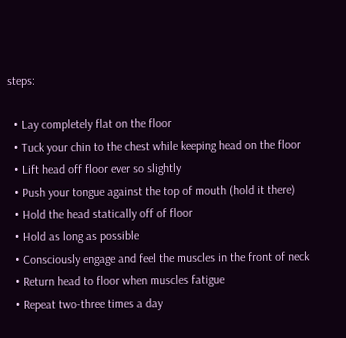steps:

  • Lay completely flat on the floor
  • Tuck your chin to the chest while keeping head on the floor
  • Lift head off floor ever so slightly
  • Push your tongue against the top of mouth (hold it there)
  • Hold the head statically off of floor
  • Hold as long as possible
  • Consciously engage and feel the muscles in the front of neck
  • Return head to floor when muscles fatigue
  • Repeat two-three times a day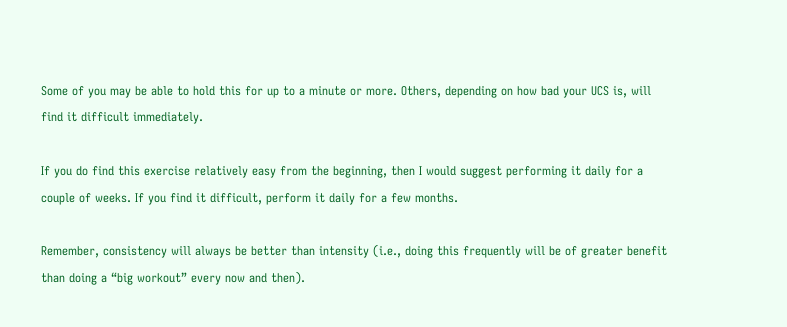Some of you may be able to hold this for up to a minute or more. Others, depending on how bad your UCS is, will find it difficult immediately.

If you do find this exercise relatively easy from the beginning, then I would suggest performing it daily for a couple of weeks. If you find it difficult, perform it daily for a few months.

Remember, consistency will always be better than intensity (i.e., doing this frequently will be of greater benefit than doing a “big workout” every now and then).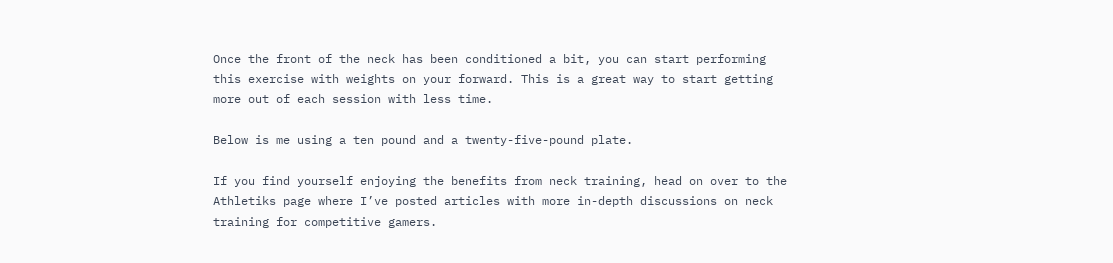Once the front of the neck has been conditioned a bit, you can start performing this exercise with weights on your forward. This is a great way to start getting more out of each session with less time.

Below is me using a ten pound and a twenty-five-pound plate.

If you find yourself enjoying the benefits from neck training, head on over to the Athletiks page where I’ve posted articles with more in-depth discussions on neck training for competitive gamers.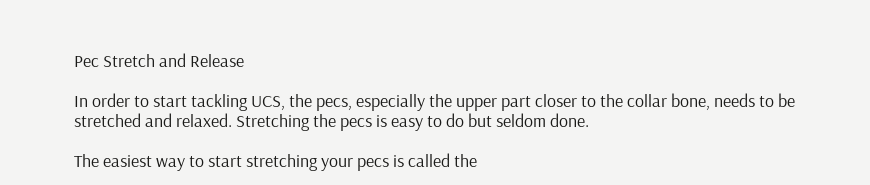Pec Stretch and Release

In order to start tackling UCS, the pecs, especially the upper part closer to the collar bone, needs to be stretched and relaxed. Stretching the pecs is easy to do but seldom done.

The easiest way to start stretching your pecs is called the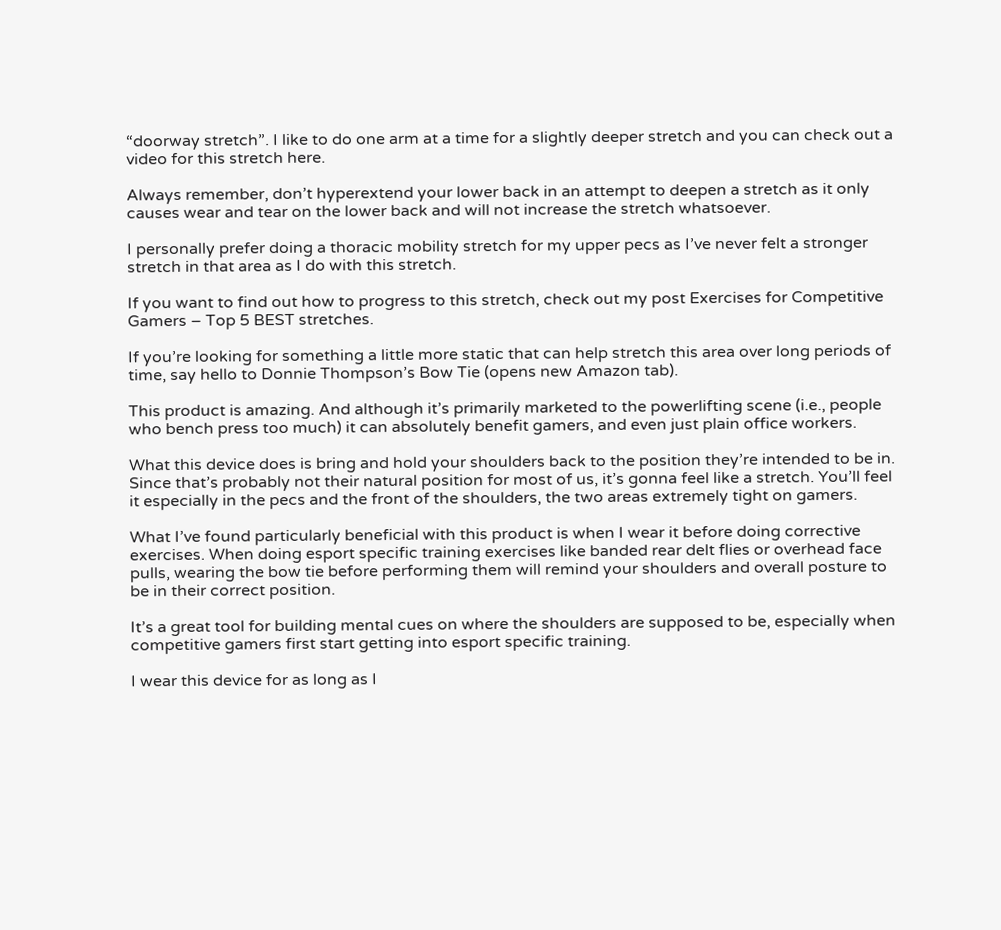“doorway stretch”. I like to do one arm at a time for a slightly deeper stretch and you can check out a video for this stretch here.

Always remember, don’t hyperextend your lower back in an attempt to deepen a stretch as it only causes wear and tear on the lower back and will not increase the stretch whatsoever.

I personally prefer doing a thoracic mobility stretch for my upper pecs as I’ve never felt a stronger stretch in that area as I do with this stretch.

If you want to find out how to progress to this stretch, check out my post Exercises for Competitive Gamers – Top 5 BEST stretches.

If you’re looking for something a little more static that can help stretch this area over long periods of time, say hello to Donnie Thompson’s Bow Tie (opens new Amazon tab).

This product is amazing. And although it’s primarily marketed to the powerlifting scene (i.e., people who bench press too much) it can absolutely benefit gamers, and even just plain office workers.

What this device does is bring and hold your shoulders back to the position they’re intended to be in. Since that’s probably not their natural position for most of us, it’s gonna feel like a stretch. You’ll feel it especially in the pecs and the front of the shoulders, the two areas extremely tight on gamers.

What I’ve found particularly beneficial with this product is when I wear it before doing corrective exercises. When doing esport specific training exercises like banded rear delt flies or overhead face pulls, wearing the bow tie before performing them will remind your shoulders and overall posture to be in their correct position.

It’s a great tool for building mental cues on where the shoulders are supposed to be, especially when competitive gamers first start getting into esport specific training.

I wear this device for as long as I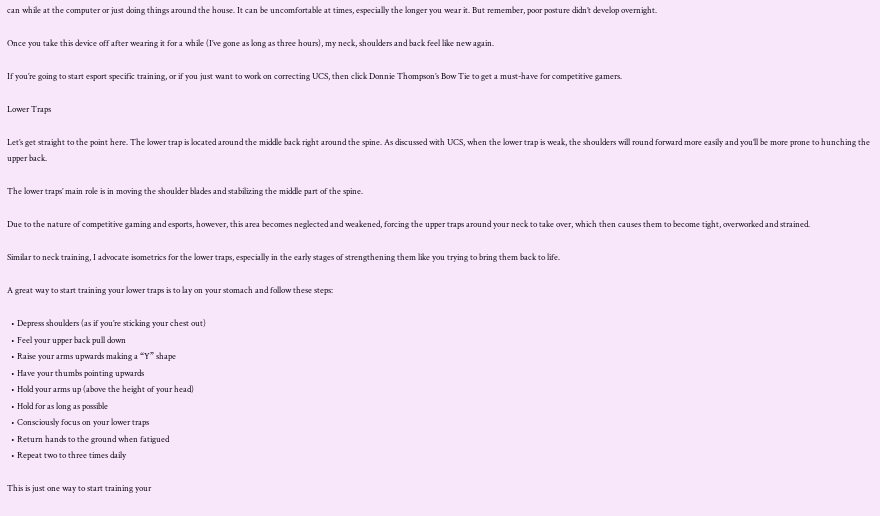can while at the computer or just doing things around the house. It can be uncomfortable at times, especially the longer you wear it. But remember, poor posture didn’t develop overnight.

Once you take this device off after wearing it for a while (I’ve gone as long as three hours), my neck, shoulders and back feel like new again.

If you’re going to start esport specific training, or if you just want to work on correcting UCS, then click Donnie Thompson’s Bow Tie to get a must-have for competitive gamers.

Lower Traps

Let’s get straight to the point here. The lower trap is located around the middle back right around the spine. As discussed with UCS, when the lower trap is weak, the shoulders will round forward more easily and you’ll be more prone to hunching the upper back.

The lower traps’ main role is in moving the shoulder blades and stabilizing the middle part of the spine.

Due to the nature of competitive gaming and esports, however, this area becomes neglected and weakened, forcing the upper traps around your neck to take over, which then causes them to become tight, overworked and strained.

Similar to neck training, I advocate isometrics for the lower traps, especially in the early stages of strengthening them like you trying to bring them back to life.

A great way to start training your lower traps is to lay on your stomach and follow these steps:

  • Depress shoulders (as if you’re sticking your chest out)
  • Feel your upper back pull down
  • Raise your arms upwards making a “Y” shape
  • Have your thumbs pointing upwards
  • Hold your arms up (above the height of your head)
  • Hold for as long as possible
  • Consciously focus on your lower traps
  • Return hands to the ground when fatigued
  • Repeat two to three times daily

This is just one way to start training your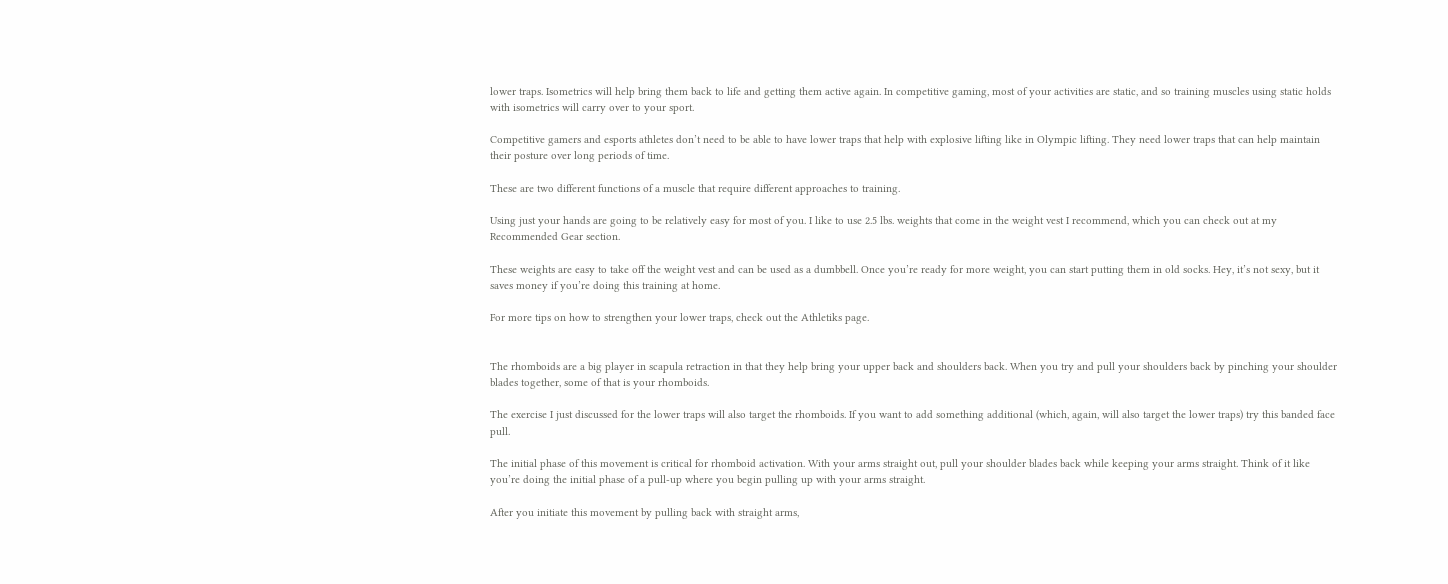lower traps. Isometrics will help bring them back to life and getting them active again. In competitive gaming, most of your activities are static, and so training muscles using static holds with isometrics will carry over to your sport.

Competitive gamers and esports athletes don’t need to be able to have lower traps that help with explosive lifting like in Olympic lifting. They need lower traps that can help maintain their posture over long periods of time.

These are two different functions of a muscle that require different approaches to training.

Using just your hands are going to be relatively easy for most of you. I like to use 2.5 lbs. weights that come in the weight vest I recommend, which you can check out at my Recommended Gear section.

These weights are easy to take off the weight vest and can be used as a dumbbell. Once you’re ready for more weight, you can start putting them in old socks. Hey, it’s not sexy, but it saves money if you’re doing this training at home.

For more tips on how to strengthen your lower traps, check out the Athletiks page.


The rhomboids are a big player in scapula retraction in that they help bring your upper back and shoulders back. When you try and pull your shoulders back by pinching your shoulder blades together, some of that is your rhomboids.

The exercise I just discussed for the lower traps will also target the rhomboids. If you want to add something additional (which, again, will also target the lower traps) try this banded face pull.

The initial phase of this movement is critical for rhomboid activation. With your arms straight out, pull your shoulder blades back while keeping your arms straight. Think of it like you’re doing the initial phase of a pull-up where you begin pulling up with your arms straight.

After you initiate this movement by pulling back with straight arms,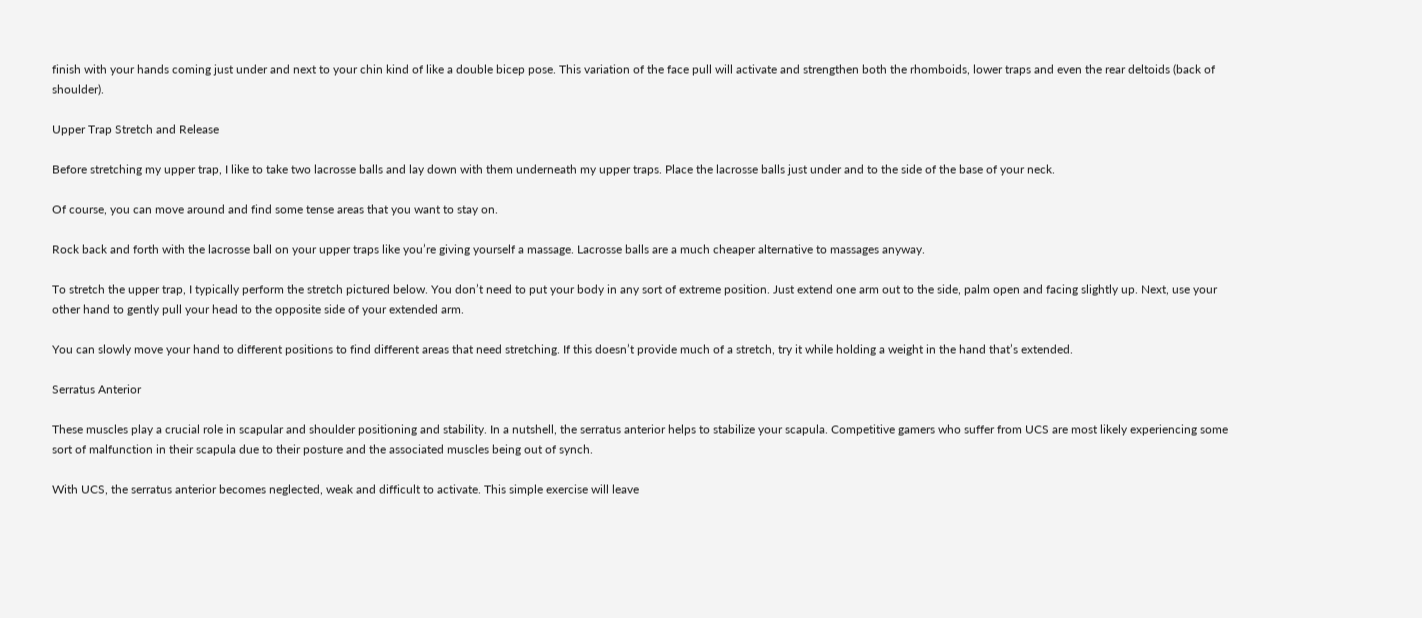finish with your hands coming just under and next to your chin kind of like a double bicep pose. This variation of the face pull will activate and strengthen both the rhomboids, lower traps and even the rear deltoids (back of shoulder).

Upper Trap Stretch and Release

Before stretching my upper trap, I like to take two lacrosse balls and lay down with them underneath my upper traps. Place the lacrosse balls just under and to the side of the base of your neck.

Of course, you can move around and find some tense areas that you want to stay on.

Rock back and forth with the lacrosse ball on your upper traps like you’re giving yourself a massage. Lacrosse balls are a much cheaper alternative to massages anyway.

To stretch the upper trap, I typically perform the stretch pictured below. You don’t need to put your body in any sort of extreme position. Just extend one arm out to the side, palm open and facing slightly up. Next, use your other hand to gently pull your head to the opposite side of your extended arm.

You can slowly move your hand to different positions to find different areas that need stretching. If this doesn’t provide much of a stretch, try it while holding a weight in the hand that’s extended.

Serratus Anterior

These muscles play a crucial role in scapular and shoulder positioning and stability. In a nutshell, the serratus anterior helps to stabilize your scapula. Competitive gamers who suffer from UCS are most likely experiencing some sort of malfunction in their scapula due to their posture and the associated muscles being out of synch.

With UCS, the serratus anterior becomes neglected, weak and difficult to activate. This simple exercise will leave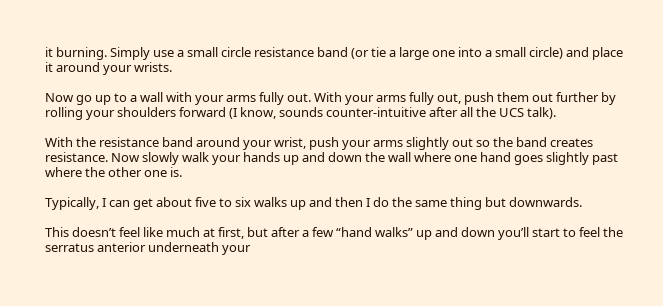it burning. Simply use a small circle resistance band (or tie a large one into a small circle) and place it around your wrists.

Now go up to a wall with your arms fully out. With your arms fully out, push them out further by rolling your shoulders forward (I know, sounds counter-intuitive after all the UCS talk).

With the resistance band around your wrist, push your arms slightly out so the band creates resistance. Now slowly walk your hands up and down the wall where one hand goes slightly past where the other one is.

Typically, I can get about five to six walks up and then I do the same thing but downwards.

This doesn’t feel like much at first, but after a few “hand walks” up and down you’ll start to feel the serratus anterior underneath your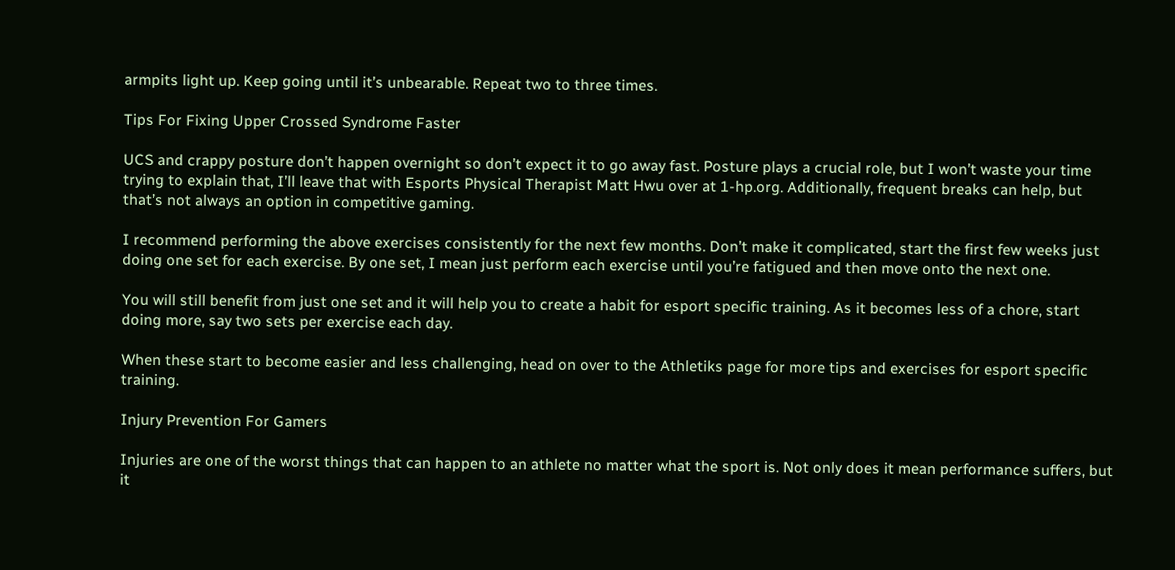armpits light up. Keep going until it’s unbearable. Repeat two to three times.

Tips For Fixing Upper Crossed Syndrome Faster

UCS and crappy posture don’t happen overnight so don’t expect it to go away fast. Posture plays a crucial role, but I won’t waste your time trying to explain that, I’ll leave that with Esports Physical Therapist Matt Hwu over at 1-hp.org. Additionally, frequent breaks can help, but that’s not always an option in competitive gaming.

I recommend performing the above exercises consistently for the next few months. Don’t make it complicated, start the first few weeks just doing one set for each exercise. By one set, I mean just perform each exercise until you’re fatigued and then move onto the next one.

You will still benefit from just one set and it will help you to create a habit for esport specific training. As it becomes less of a chore, start doing more, say two sets per exercise each day.

When these start to become easier and less challenging, head on over to the Athletiks page for more tips and exercises for esport specific training.

Injury Prevention For Gamers

Injuries are one of the worst things that can happen to an athlete no matter what the sport is. Not only does it mean performance suffers, but it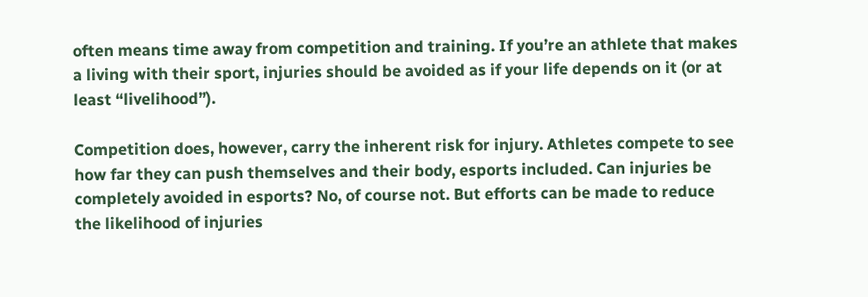often means time away from competition and training. If you’re an athlete that makes a living with their sport, injuries should be avoided as if your life depends on it (or at least “livelihood”).

Competition does, however, carry the inherent risk for injury. Athletes compete to see how far they can push themselves and their body, esports included. Can injuries be completely avoided in esports? No, of course not. But efforts can be made to reduce the likelihood of injuries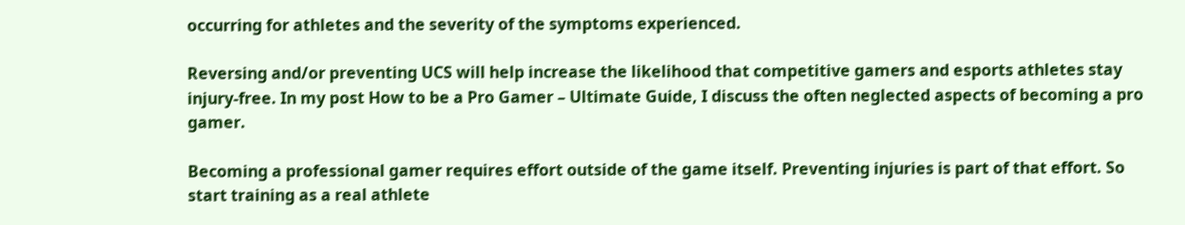occurring for athletes and the severity of the symptoms experienced.

Reversing and/or preventing UCS will help increase the likelihood that competitive gamers and esports athletes stay injury-free. In my post How to be a Pro Gamer – Ultimate Guide, I discuss the often neglected aspects of becoming a pro gamer.

Becoming a professional gamer requires effort outside of the game itself. Preventing injuries is part of that effort. So start training as a real athlete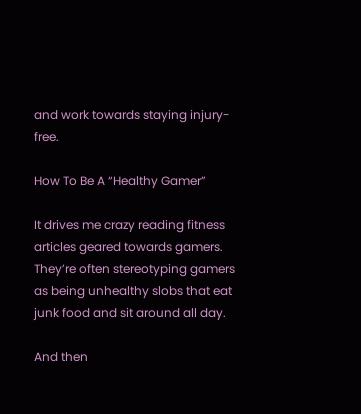and work towards staying injury-free.

How To Be A “Healthy Gamer”

It drives me crazy reading fitness articles geared towards gamers. They’re often stereotyping gamers as being unhealthy slobs that eat junk food and sit around all day.

And then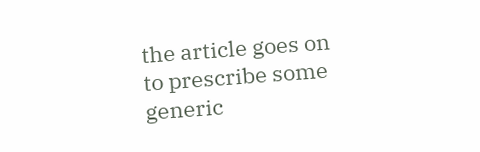the article goes on to prescribe some generic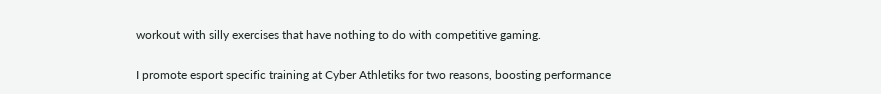workout with silly exercises that have nothing to do with competitive gaming.

I promote esport specific training at Cyber Athletiks for two reasons, boosting performance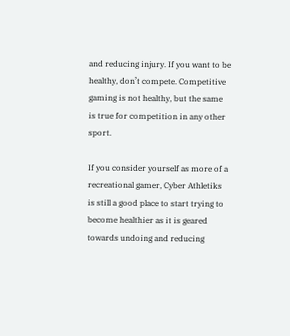and reducing injury. If you want to be healthy, don’t compete. Competitive gaming is not healthy, but the same is true for competition in any other sport.

If you consider yourself as more of a recreational gamer, Cyber Athletiks is still a good place to start trying to become healthier as it is geared towards undoing and reducing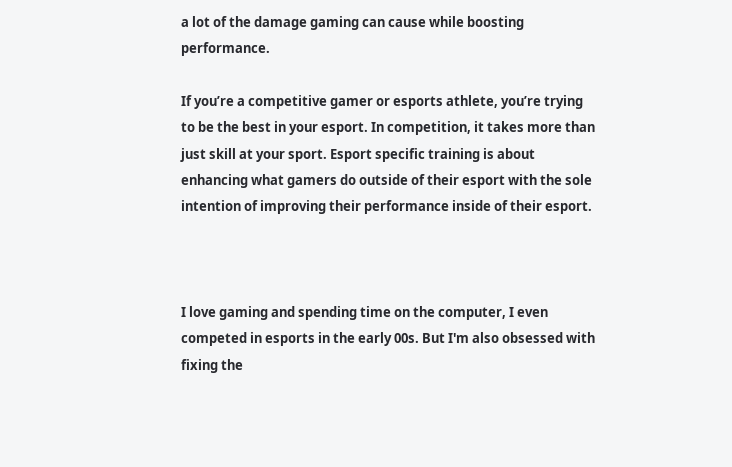a lot of the damage gaming can cause while boosting performance.

If you’re a competitive gamer or esports athlete, you’re trying to be the best in your esport. In competition, it takes more than just skill at your sport. Esport specific training is about enhancing what gamers do outside of their esport with the sole intention of improving their performance inside of their esport.



I love gaming and spending time on the computer, I even competed in esports in the early 00s. But I'm also obsessed with fixing the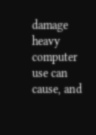damage heavy computer use can cause, and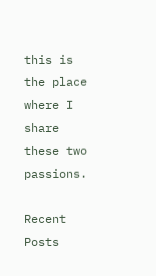this is the place where I share these two passions.

Recent Posts